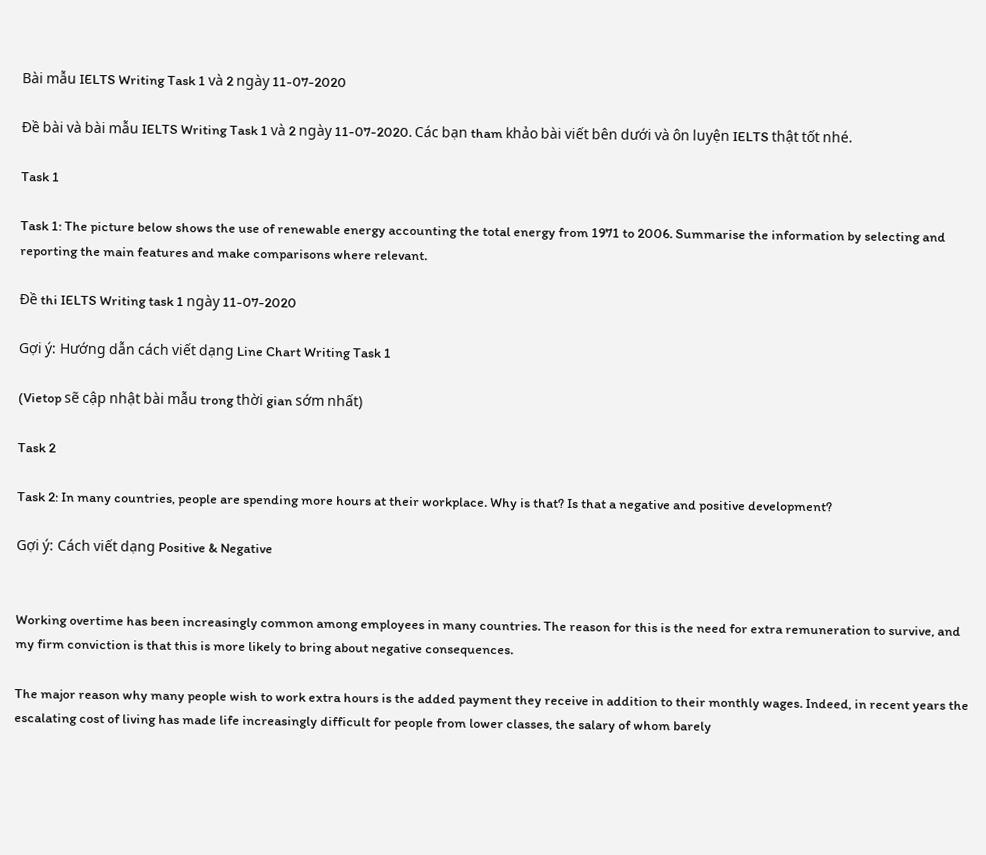Bài mẫu IELTS Writing Task 1 và 2 ngày 11-07-2020

Đề bài và bài mẫu IELTS Writing Task 1 và 2 ngày 11-07-2020. Các bạn tham khảo bài viết bên dưới và ôn luyện IELTS thật tốt nhé.

Task 1

Task 1: The picture below shows the use of renewable energy accounting the total energy from 1971 to 2006. Summarise the information by selecting and reporting the main features and make comparisons where relevant.

Đề thi IELTS Writing task 1 ngày 11-07-2020

Gợi ý: Hướng dẫn cách viết dạng Line Chart Writing Task 1

(Vietop sẽ cập nhật bài mẫu trong thời gian sớm nhất)

Task 2

Task 2: In many countries, people are spending more hours at their workplace. Why is that? Is that a negative and positive development?

Gợi ý: Cách viết dạng Positive & Negative


Working overtime has been increasingly common among employees in many countries. The reason for this is the need for extra remuneration to survive, and my firm conviction is that this is more likely to bring about negative consequences.

The major reason why many people wish to work extra hours is the added payment they receive in addition to their monthly wages. Indeed, in recent years the escalating cost of living has made life increasingly difficult for people from lower classes, the salary of whom barely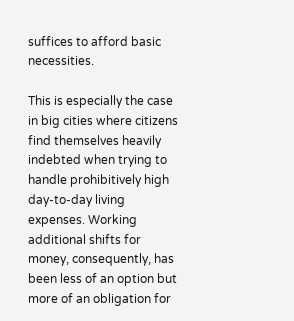suffices to afford basic necessities.

This is especially the case in big cities where citizens find themselves heavily indebted when trying to handle prohibitively high day-to-day living expenses. Working additional shifts for money, consequently, has been less of an option but more of an obligation for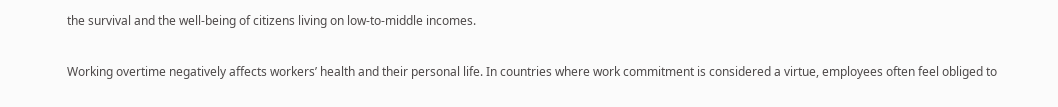the survival and the well-being of citizens living on low-to-middle incomes.

Working overtime negatively affects workers’ health and their personal life. In countries where work commitment is considered a virtue, employees often feel obliged to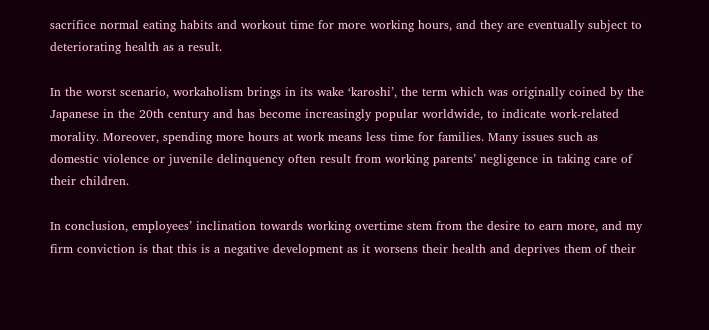sacrifice normal eating habits and workout time for more working hours, and they are eventually subject to deteriorating health as a result.

In the worst scenario, workaholism brings in its wake ‘karoshi’, the term which was originally coined by the Japanese in the 20th century and has become increasingly popular worldwide, to indicate work-related morality. Moreover, spending more hours at work means less time for families. Many issues such as domestic violence or juvenile delinquency often result from working parents’ negligence in taking care of their children.

In conclusion, employees’ inclination towards working overtime stem from the desire to earn more, and my firm conviction is that this is a negative development as it worsens their health and deprives them of their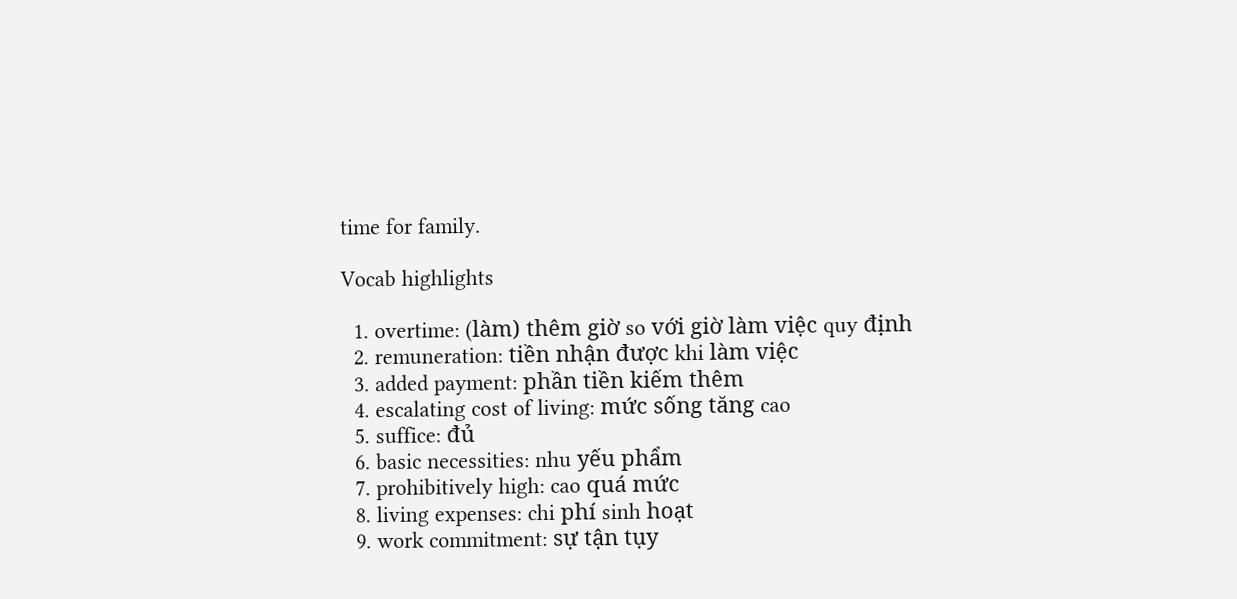time for family.

Vocab highlights

  1. overtime: (làm) thêm giờ so với giờ làm việc quy định
  2. remuneration: tiền nhận được khi làm việc
  3. added payment: phần tiền kiếm thêm
  4. escalating cost of living: mức sống tăng cao
  5. suffice: đủ
  6. basic necessities: nhu yếu phẩm
  7. prohibitively high: cao quá mức
  8. living expenses: chi phí sinh hoạt
  9. work commitment: sự tận tụy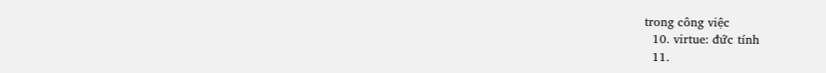trong công việc
  10. virtue: đức tính
  11.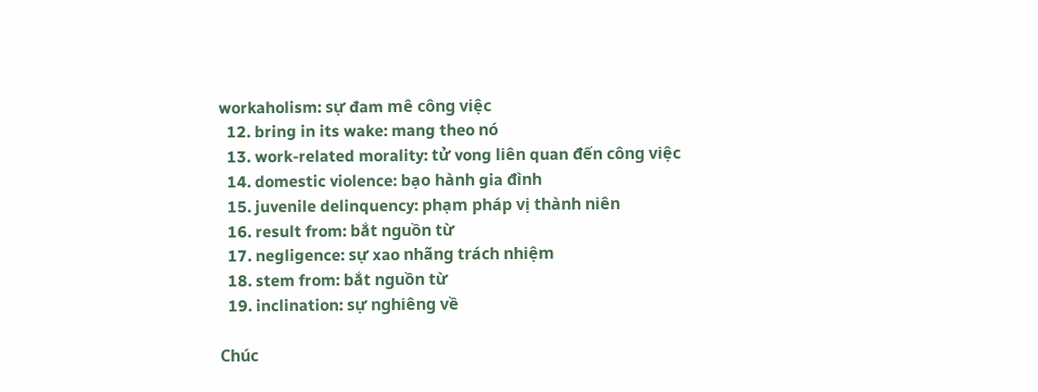workaholism: sự đam mê công việc
  12. bring in its wake: mang theo nó
  13. work-related morality: tử vong liên quan đến công việc
  14. domestic violence: bạo hành gia đình
  15. juvenile delinquency: phạm pháp vị thành niên
  16. result from: bắt nguồn từ
  17. negligence: sự xao nhãng trách nhiệm
  18. stem from: bắt nguồn từ
  19. inclination: sự nghiêng về

Chúc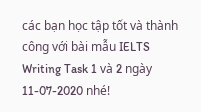các bạn học tập tốt và thành công với bài mẫu IELTS Writing Task 1 và 2 ngày 11-07-2020 nhé!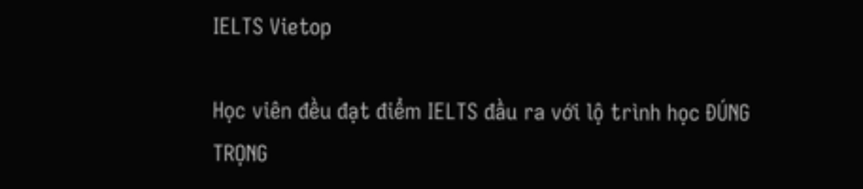IELTS Vietop

Học viên đều đạt điểm IELTS đầu ra với lộ trình học ĐÚNG TRỌNG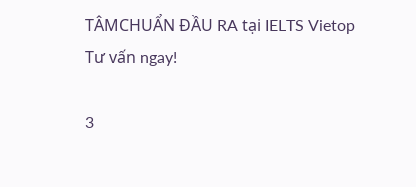TÂMCHUẨN ĐẦU RA tại IELTS Vietop
Tư vấn ngay!

3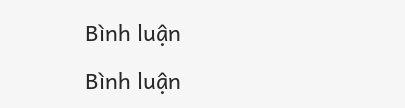Bình luận

Bình luận